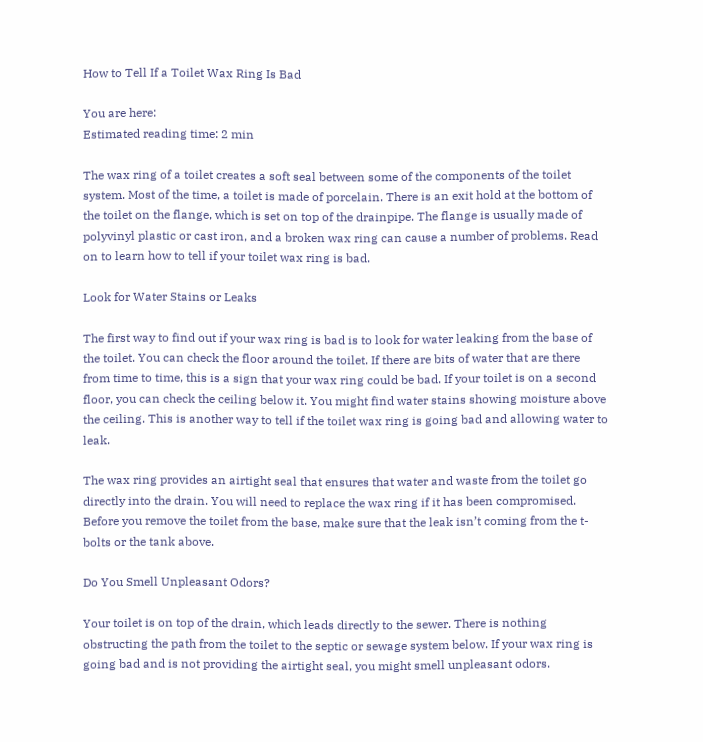How to Tell If a Toilet Wax Ring Is Bad

You are here:
Estimated reading time: 2 min

The wax ring of a toilet creates a soft seal between some of the components of the toilet system. Most of the time, a toilet is made of porcelain. There is an exit hold at the bottom of the toilet on the flange, which is set on top of the drainpipe. The flange is usually made of polyvinyl plastic or cast iron, and a broken wax ring can cause a number of problems. Read on to learn how to tell if your toilet wax ring is bad.

Look for Water Stains or Leaks

The first way to find out if your wax ring is bad is to look for water leaking from the base of the toilet. You can check the floor around the toilet. If there are bits of water that are there from time to time, this is a sign that your wax ring could be bad. If your toilet is on a second floor, you can check the ceiling below it. You might find water stains showing moisture above the ceiling. This is another way to tell if the toilet wax ring is going bad and allowing water to leak.

The wax ring provides an airtight seal that ensures that water and waste from the toilet go directly into the drain. You will need to replace the wax ring if it has been compromised. Before you remove the toilet from the base, make sure that the leak isn’t coming from the t-bolts or the tank above.

Do You Smell Unpleasant Odors?

Your toilet is on top of the drain, which leads directly to the sewer. There is nothing obstructing the path from the toilet to the septic or sewage system below. If your wax ring is going bad and is not providing the airtight seal, you might smell unpleasant odors.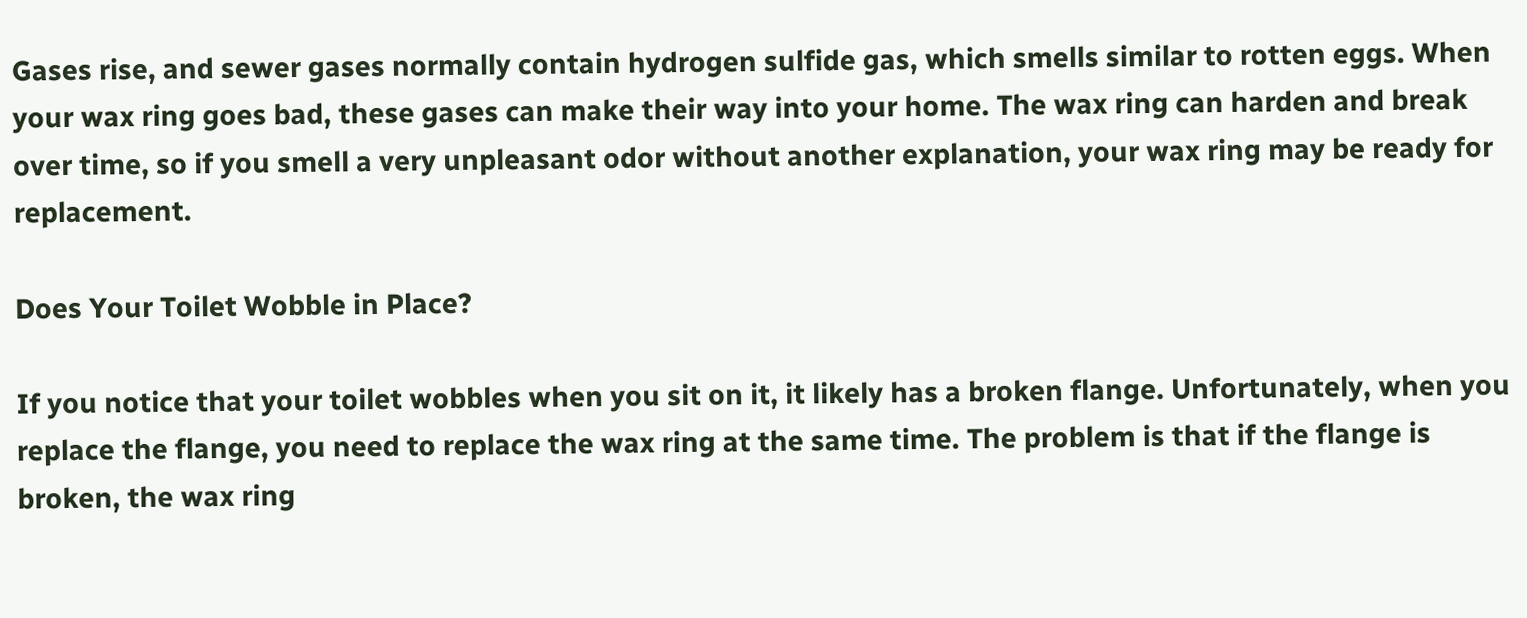Gases rise, and sewer gases normally contain hydrogen sulfide gas, which smells similar to rotten eggs. When your wax ring goes bad, these gases can make their way into your home. The wax ring can harden and break over time, so if you smell a very unpleasant odor without another explanation, your wax ring may be ready for replacement.

Does Your Toilet Wobble in Place?

If you notice that your toilet wobbles when you sit on it, it likely has a broken flange. Unfortunately, when you replace the flange, you need to replace the wax ring at the same time. The problem is that if the flange is broken, the wax ring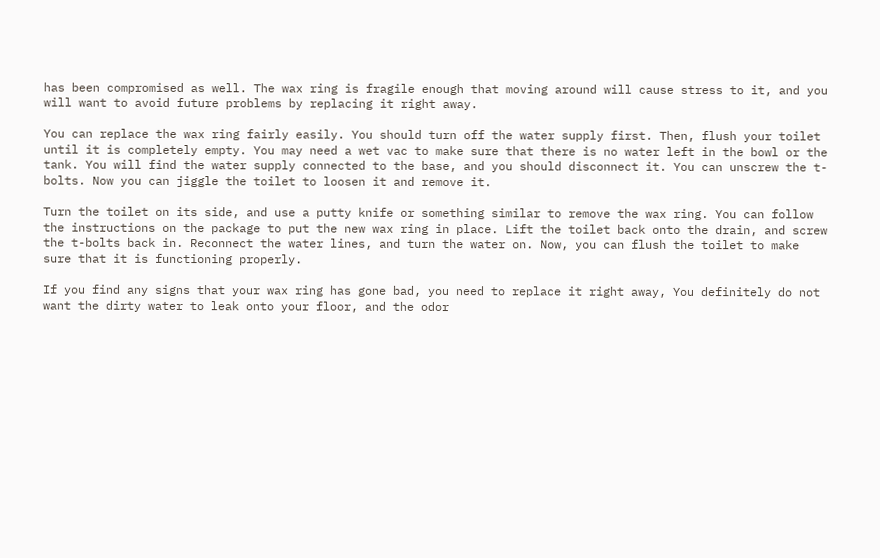has been compromised as well. The wax ring is fragile enough that moving around will cause stress to it, and you will want to avoid future problems by replacing it right away.

You can replace the wax ring fairly easily. You should turn off the water supply first. Then, flush your toilet until it is completely empty. You may need a wet vac to make sure that there is no water left in the bowl or the tank. You will find the water supply connected to the base, and you should disconnect it. You can unscrew the t-bolts. Now you can jiggle the toilet to loosen it and remove it.

Turn the toilet on its side, and use a putty knife or something similar to remove the wax ring. You can follow the instructions on the package to put the new wax ring in place. Lift the toilet back onto the drain, and screw the t-bolts back in. Reconnect the water lines, and turn the water on. Now, you can flush the toilet to make sure that it is functioning properly.

If you find any signs that your wax ring has gone bad, you need to replace it right away, You definitely do not want the dirty water to leak onto your floor, and the odor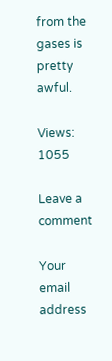from the gases is pretty awful.

Views: 1055

Leave a comment

Your email address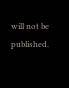will not be published.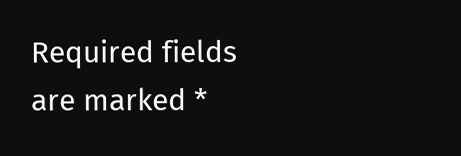Required fields are marked *